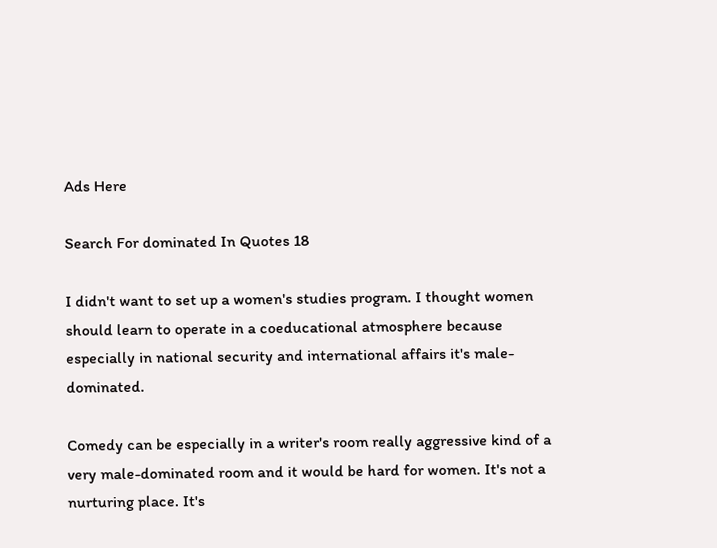Ads Here

Search For dominated In Quotes 18

I didn't want to set up a women's studies program. I thought women should learn to operate in a coeducational atmosphere because especially in national security and international affairs it's male-dominated.

Comedy can be especially in a writer's room really aggressive kind of a very male-dominated room and it would be hard for women. It's not a nurturing place. It's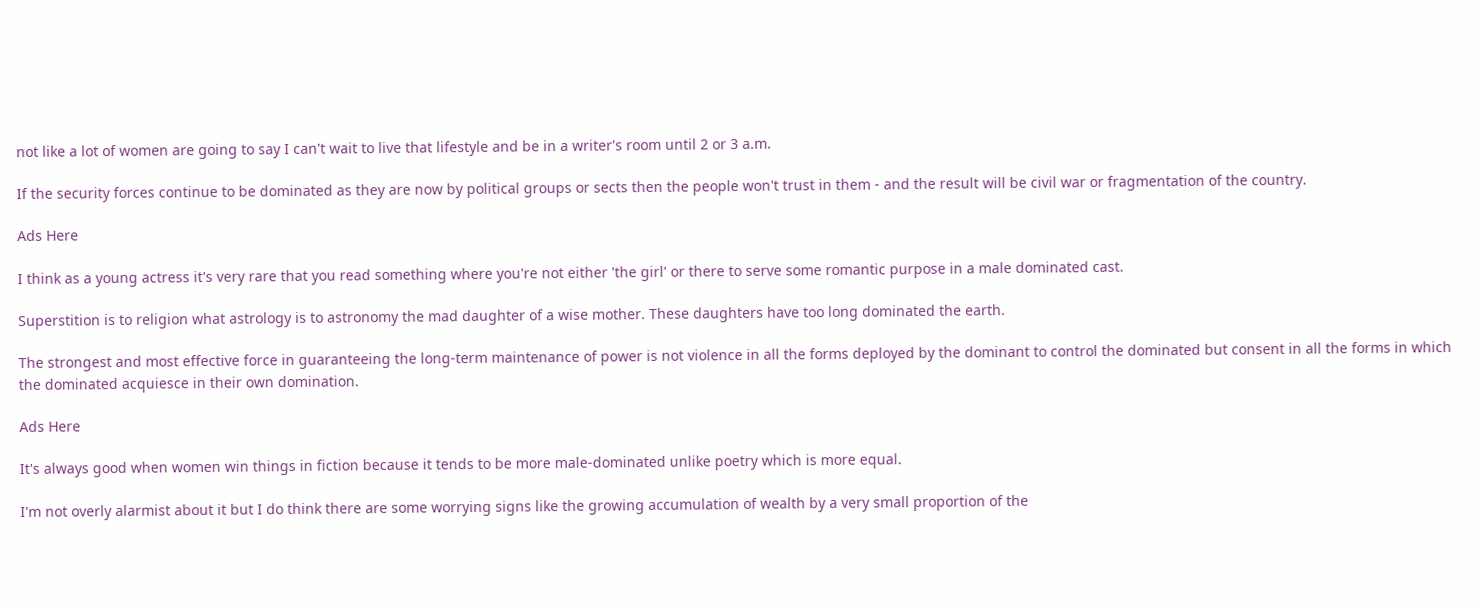not like a lot of women are going to say I can't wait to live that lifestyle and be in a writer's room until 2 or 3 a.m.

If the security forces continue to be dominated as they are now by political groups or sects then the people won't trust in them - and the result will be civil war or fragmentation of the country.

Ads Here

I think as a young actress it's very rare that you read something where you're not either 'the girl' or there to serve some romantic purpose in a male dominated cast.

Superstition is to religion what astrology is to astronomy the mad daughter of a wise mother. These daughters have too long dominated the earth.

The strongest and most effective force in guaranteeing the long-term maintenance of power is not violence in all the forms deployed by the dominant to control the dominated but consent in all the forms in which the dominated acquiesce in their own domination.

Ads Here

It's always good when women win things in fiction because it tends to be more male-dominated unlike poetry which is more equal.

I'm not overly alarmist about it but I do think there are some worrying signs like the growing accumulation of wealth by a very small proportion of the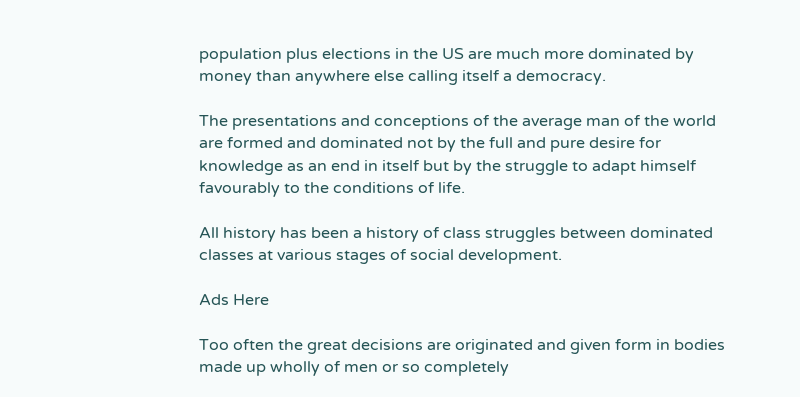population plus elections in the US are much more dominated by money than anywhere else calling itself a democracy.

The presentations and conceptions of the average man of the world are formed and dominated not by the full and pure desire for knowledge as an end in itself but by the struggle to adapt himself favourably to the conditions of life.

All history has been a history of class struggles between dominated classes at various stages of social development.

Ads Here

Too often the great decisions are originated and given form in bodies made up wholly of men or so completely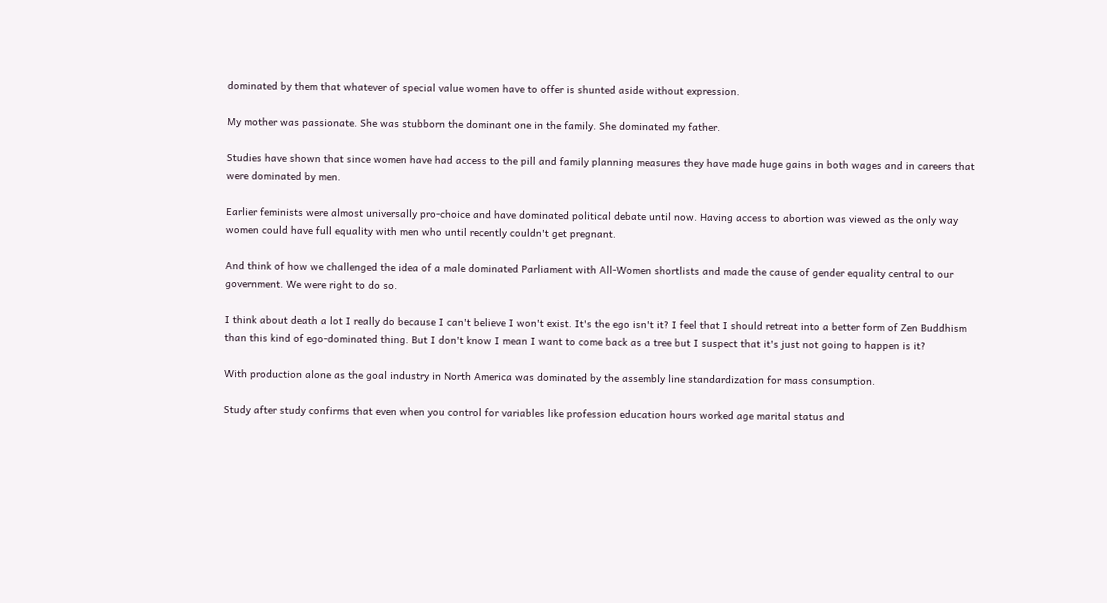dominated by them that whatever of special value women have to offer is shunted aside without expression.

My mother was passionate. She was stubborn the dominant one in the family. She dominated my father.

Studies have shown that since women have had access to the pill and family planning measures they have made huge gains in both wages and in careers that were dominated by men.

Earlier feminists were almost universally pro-choice and have dominated political debate until now. Having access to abortion was viewed as the only way women could have full equality with men who until recently couldn't get pregnant.

And think of how we challenged the idea of a male dominated Parliament with All-Women shortlists and made the cause of gender equality central to our government. We were right to do so.

I think about death a lot I really do because I can't believe I won't exist. It's the ego isn't it? I feel that I should retreat into a better form of Zen Buddhism than this kind of ego-dominated thing. But I don't know I mean I want to come back as a tree but I suspect that it's just not going to happen is it?

With production alone as the goal industry in North America was dominated by the assembly line standardization for mass consumption.

Study after study confirms that even when you control for variables like profession education hours worked age marital status and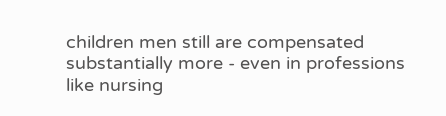children men still are compensated substantially more - even in professions like nursing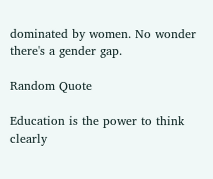dominated by women. No wonder there's a gender gap.

Random Quote

Education is the power to think clearly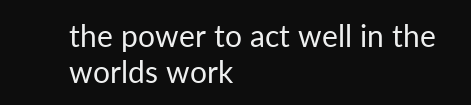the power to act well in the worlds work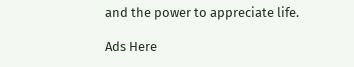and the power to appreciate life.

Ads Here